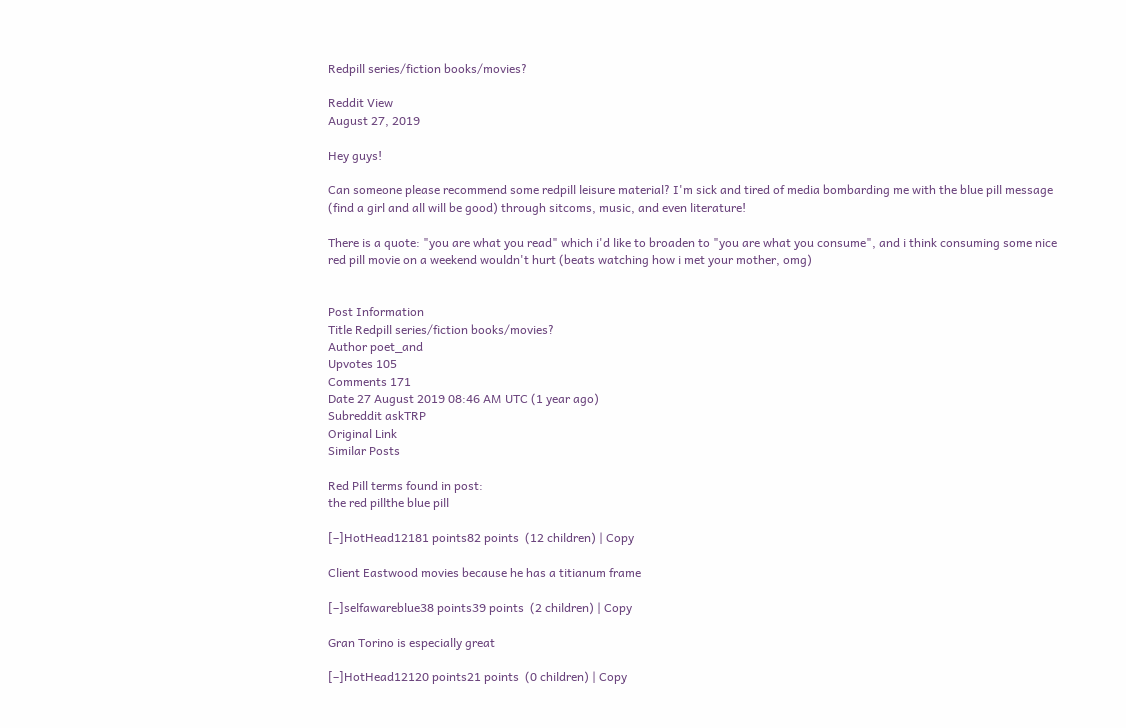Redpill series/fiction books/movies?

Reddit View
August 27, 2019

Hey guys!

Can someone please recommend some redpill leisure material? I'm sick and tired of media bombarding me with the blue pill message (find a girl and all will be good) through sitcoms, music, and even literature!

There is a quote: "you are what you read" which i'd like to broaden to "you are what you consume", and i think consuming some nice red pill movie on a weekend wouldn't hurt (beats watching how i met your mother, omg)


Post Information
Title Redpill series/fiction books/movies?
Author poet_and
Upvotes 105
Comments 171
Date 27 August 2019 08:46 AM UTC (1 year ago)
Subreddit askTRP
Original Link
Similar Posts

Red Pill terms found in post:
the red pillthe blue pill

[–]HotHead12181 points82 points  (12 children) | Copy

Client Eastwood movies because he has a titianum frame

[–]selfawareblue38 points39 points  (2 children) | Copy

Gran Torino is especially great

[–]HotHead12120 points21 points  (0 children) | Copy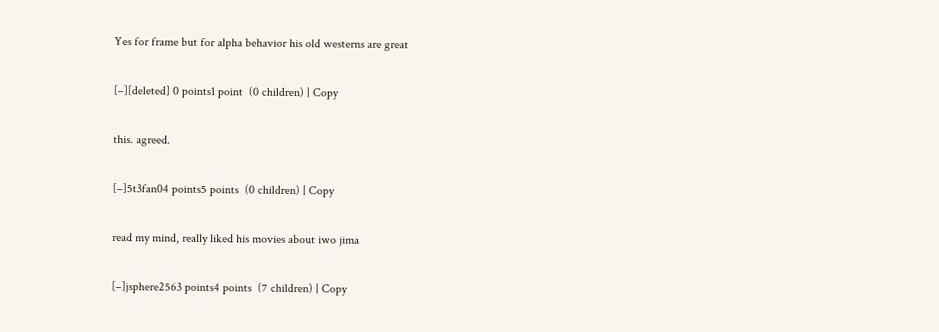Yes for frame but for alpha behavior his old westerns are great

[–][deleted] 0 points1 point  (0 children) | Copy

this. agreed.

[–]5t3fan04 points5 points  (0 children) | Copy

read my mind, really liked his movies about iwo jima

[–]jsphere2563 points4 points  (7 children) | Copy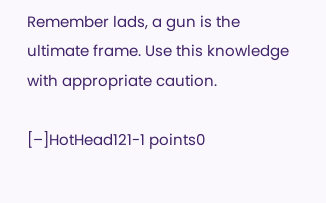Remember lads, a gun is the ultimate frame. Use this knowledge with appropriate caution.

[–]HotHead121-1 points0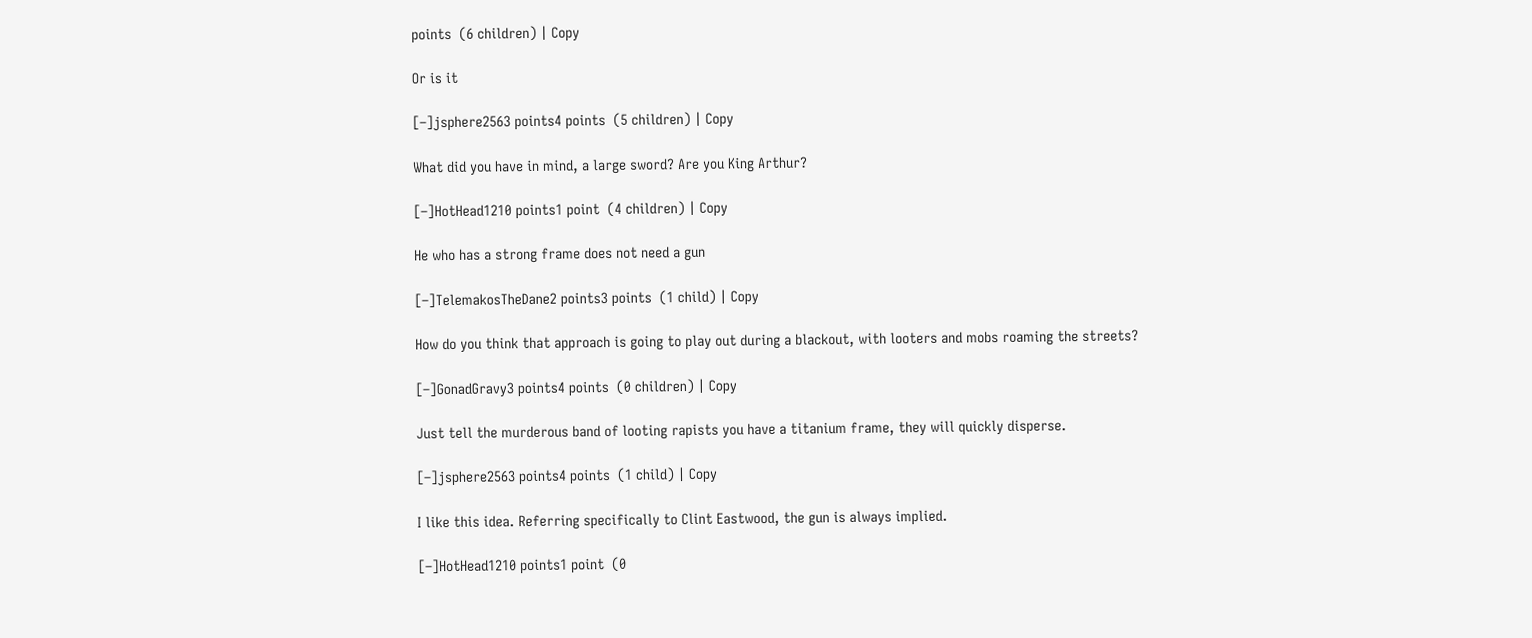points  (6 children) | Copy

Or is it

[–]jsphere2563 points4 points  (5 children) | Copy

What did you have in mind, a large sword? Are you King Arthur?

[–]HotHead1210 points1 point  (4 children) | Copy

He who has a strong frame does not need a gun

[–]TelemakosTheDane2 points3 points  (1 child) | Copy

How do you think that approach is going to play out during a blackout, with looters and mobs roaming the streets?

[–]GonadGravy3 points4 points  (0 children) | Copy

Just tell the murderous band of looting rapists you have a titanium frame, they will quickly disperse.

[–]jsphere2563 points4 points  (1 child) | Copy

I like this idea. Referring specifically to Clint Eastwood, the gun is always implied.

[–]HotHead1210 points1 point  (0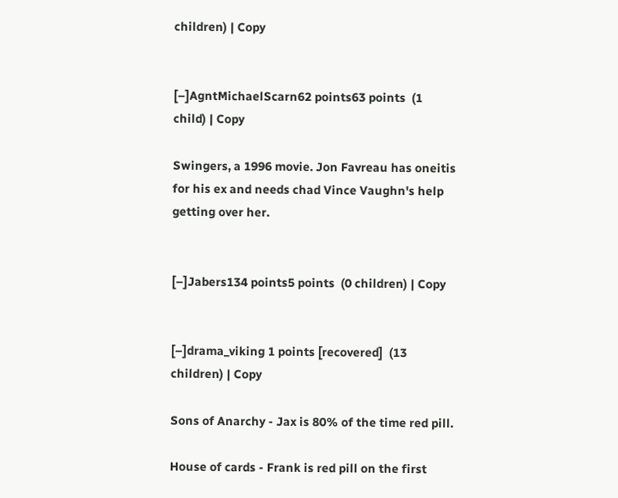children) | Copy


[–]AgntMichaelScarn62 points63 points  (1 child) | Copy

Swingers, a 1996 movie. Jon Favreau has oneitis for his ex and needs chad Vince Vaughn's help getting over her.


[–]Jabers134 points5 points  (0 children) | Copy


[–]drama_viking 1 points [recovered]  (13 children) | Copy

Sons of Anarchy - Jax is 80% of the time red pill.

House of cards - Frank is red pill on the first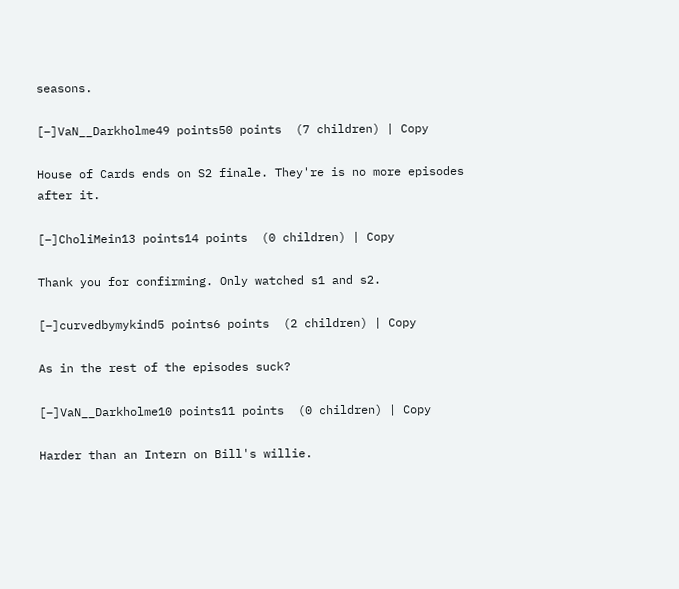seasons.

[–]VaN__Darkholme49 points50 points  (7 children) | Copy

House of Cards ends on S2 finale. They're is no more episodes after it.

[–]CholiMein13 points14 points  (0 children) | Copy

Thank you for confirming. Only watched s1 and s2.

[–]curvedbymykind5 points6 points  (2 children) | Copy

As in the rest of the episodes suck?

[–]VaN__Darkholme10 points11 points  (0 children) | Copy

Harder than an Intern on Bill's willie.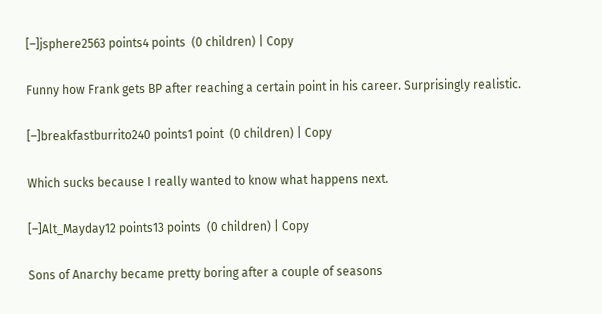[–]jsphere2563 points4 points  (0 children) | Copy

Funny how Frank gets BP after reaching a certain point in his career. Surprisingly realistic.

[–]breakfastburrito240 points1 point  (0 children) | Copy

Which sucks because I really wanted to know what happens next.

[–]Alt_Mayday12 points13 points  (0 children) | Copy

Sons of Anarchy became pretty boring after a couple of seasons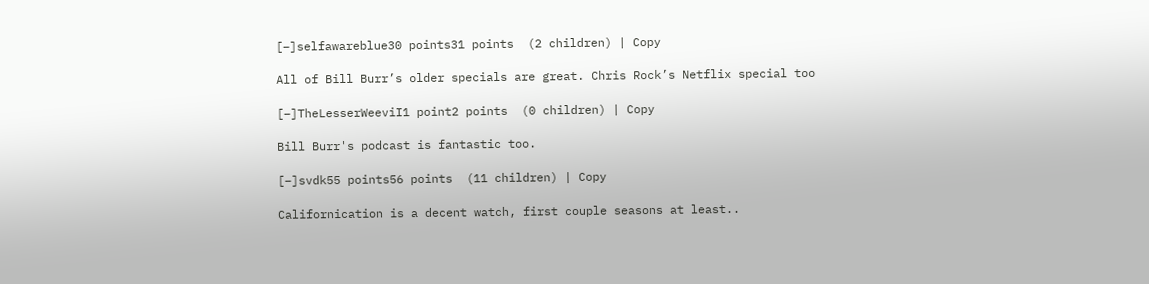[–]selfawareblue30 points31 points  (2 children) | Copy

All of Bill Burr’s older specials are great. Chris Rock’s Netflix special too

[–]TheLesserWeeviI1 point2 points  (0 children) | Copy

Bill Burr's podcast is fantastic too.

[–]svdk55 points56 points  (11 children) | Copy

Californication is a decent watch, first couple seasons at least..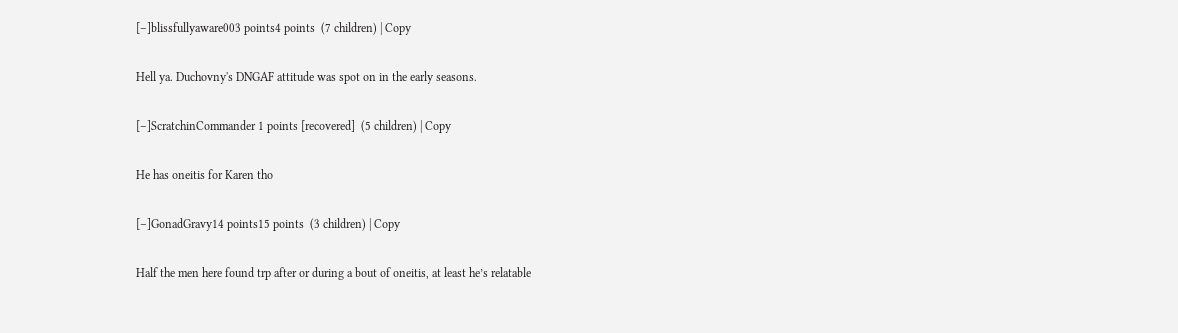[–]blissfullyaware003 points4 points  (7 children) | Copy

Hell ya. Duchovny's DNGAF attitude was spot on in the early seasons.

[–]ScratchinCommander 1 points [recovered]  (5 children) | Copy

He has oneitis for Karen tho

[–]GonadGravy14 points15 points  (3 children) | Copy

Half the men here found trp after or during a bout of oneitis, at least he’s relatable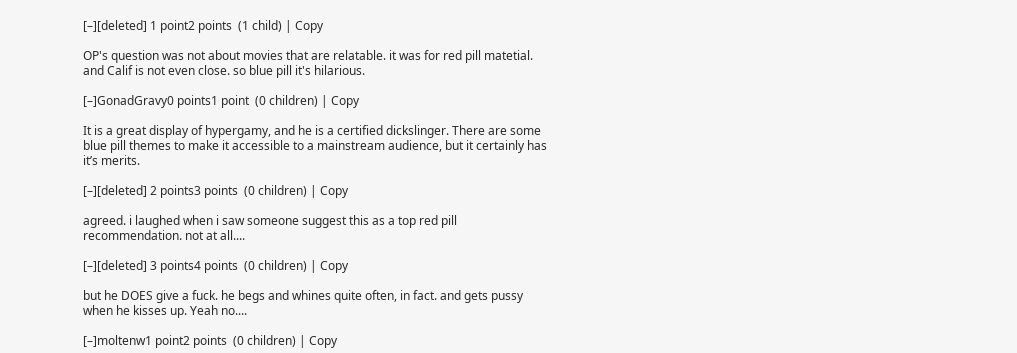[–][deleted] 1 point2 points  (1 child) | Copy

OP's question was not about movies that are relatable. it was for red pill matetial. and Calif is not even close. so blue pill it's hilarious.

[–]GonadGravy0 points1 point  (0 children) | Copy

It is a great display of hypergamy, and he is a certified dickslinger. There are some blue pill themes to make it accessible to a mainstream audience, but it certainly has it’s merits.

[–][deleted] 2 points3 points  (0 children) | Copy

agreed. i laughed when i saw someone suggest this as a top red pill recommendation. not at all....

[–][deleted] 3 points4 points  (0 children) | Copy

but he DOES give a fuck. he begs and whines quite often, in fact. and gets pussy when he kisses up. Yeah no....

[–]moltenw1 point2 points  (0 children) | Copy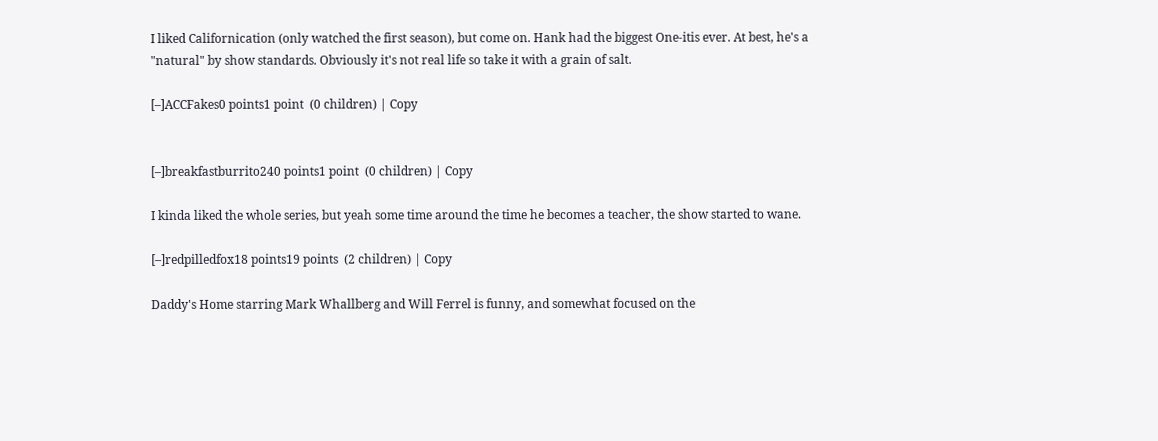I liked Californication (only watched the first season), but come on. Hank had the biggest One-itis ever. At best, he's a "natural" by show standards. Obviously it's not real life so take it with a grain of salt.

[–]ACCFakes0 points1 point  (0 children) | Copy


[–]breakfastburrito240 points1 point  (0 children) | Copy

I kinda liked the whole series, but yeah some time around the time he becomes a teacher, the show started to wane.

[–]redpilledfox18 points19 points  (2 children) | Copy

Daddy's Home starring Mark Whallberg and Will Ferrel is funny, and somewhat focused on the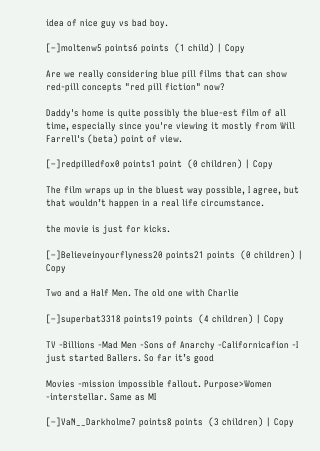idea of nice guy vs bad boy.

[–]moltenw5 points6 points  (1 child) | Copy

Are we really considering blue pill films that can show red-pill concepts "red pill fiction" now?

Daddy's home is quite possibly the blue-est film of all time, especially since you're viewing it mostly from Will Farrell's (beta) point of view.

[–]redpilledfox0 points1 point  (0 children) | Copy

The film wraps up in the bluest way possible, I agree, but that wouldn’t happen in a real life circumstance.

the movie is just for kicks.

[–]Believeinyourflyness20 points21 points  (0 children) | Copy

Two and a Half Men. The old one with Charlie

[–]superbat3318 points19 points  (4 children) | Copy

TV -Billions -Mad Men -Sons of Anarchy -Californicafion -I just started Ballers. So far it’s good

Movies -mission impossible fallout. Purpose>Women -interstellar. Same as MI

[–]VaN__Darkholme7 points8 points  (3 children) | Copy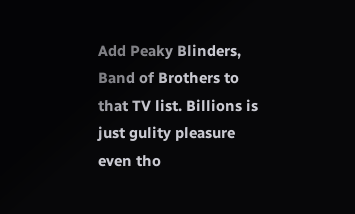Add Peaky Blinders, Band of Brothers to that TV list. Billions is just gulity pleasure even tho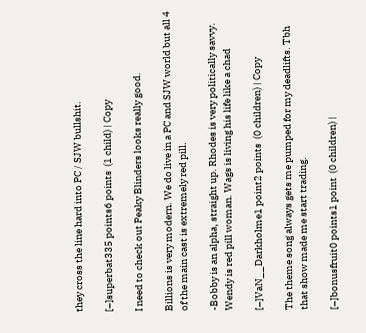they cross the line hard into PC / SJW bullshit.

[–]superbat335 points6 points  (1 child) | Copy

I need to check out Peaky Blinders looks really good.

Billions is very modern. We do live in a PC and SJW world but all 4 of the main cast is extremely red pill.

-Bobby is an alpha, straight up. Rhodes is very politically savvy. Wendy is red pill woman. Wags is living his life like a chad

[–]VaN__Darkholme1 point2 points  (0 children) | Copy

The theme song always gets me pumped for my deadlifts. Tbh that show made me start trading.

[–]bonusfruit0 points1 point  (0 children) |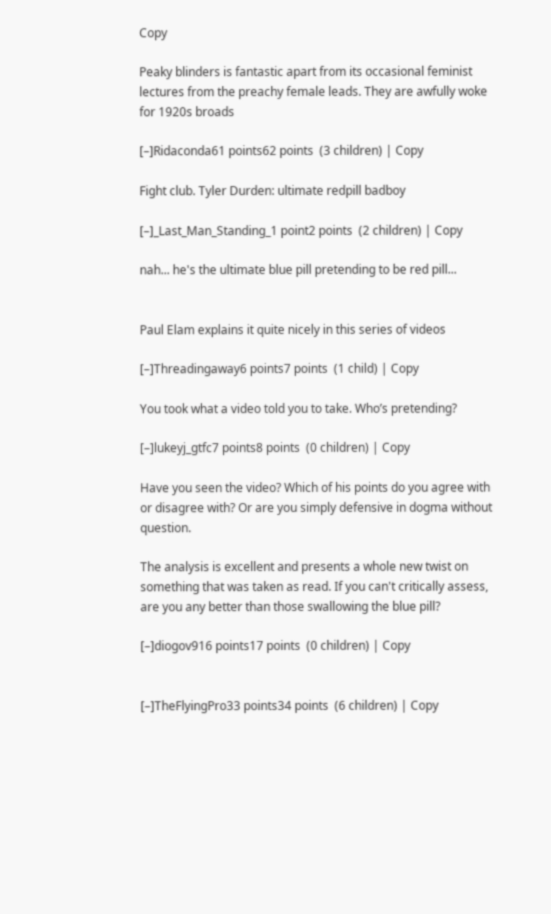Copy

Peaky blinders is fantastic apart from its occasional feminist lectures from the preachy female leads. They are awfully woke for 1920s broads

[–]Ridaconda61 points62 points  (3 children) | Copy

Fight club. Tyler Durden: ultimate redpill badboy

[–]_Last_Man_Standing_1 point2 points  (2 children) | Copy

nah... he's the ultimate blue pill pretending to be red pill...


Paul Elam explains it quite nicely in this series of videos

[–]Threadingaway6 points7 points  (1 child) | Copy

You took what a video told you to take. Who’s pretending?

[–]lukeyj_gtfc7 points8 points  (0 children) | Copy

Have you seen the video? Which of his points do you agree with or disagree with? Or are you simply defensive in dogma without question.

The analysis is excellent and presents a whole new twist on something that was taken as read. If you can't critically assess, are you any better than those swallowing the blue pill?

[–]diogov916 points17 points  (0 children) | Copy


[–]TheFlyingPro33 points34 points  (6 children) | Copy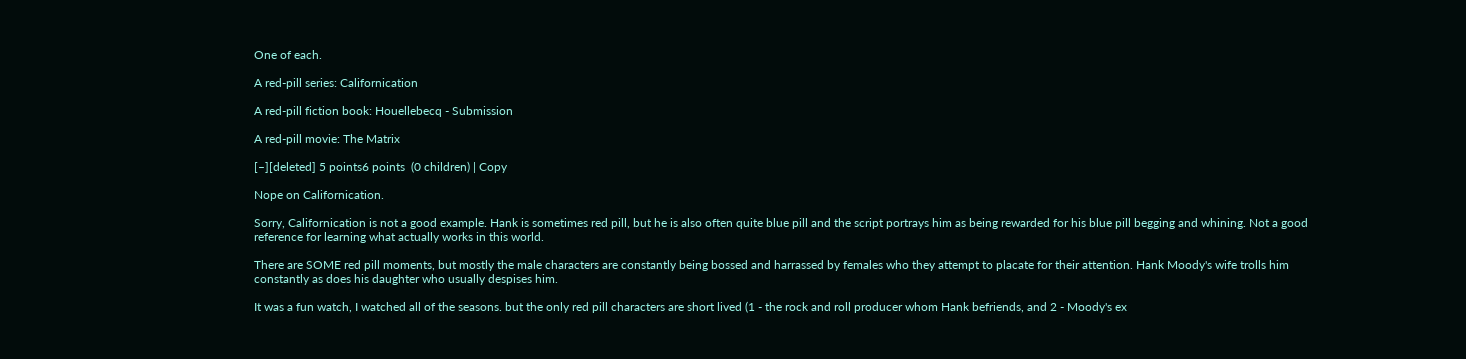One of each.

A red-pill series: Californication

A red-pill fiction book: Houellebecq - Submission

A red-pill movie: The Matrix

[–][deleted] 5 points6 points  (0 children) | Copy

Nope on Californication.

Sorry, Californication is not a good example. Hank is sometimes red pill, but he is also often quite blue pill and the script portrays him as being rewarded for his blue pill begging and whining. Not a good reference for learning what actually works in this world.

There are SOME red pill moments, but mostly the male characters are constantly being bossed and harrassed by females who they attempt to placate for their attention. Hank Moody's wife trolls him constantly as does his daughter who usually despises him.

It was a fun watch, I watched all of the seasons. but the only red pill characters are short lived (1 - the rock and roll producer whom Hank befriends, and 2 - Moody's ex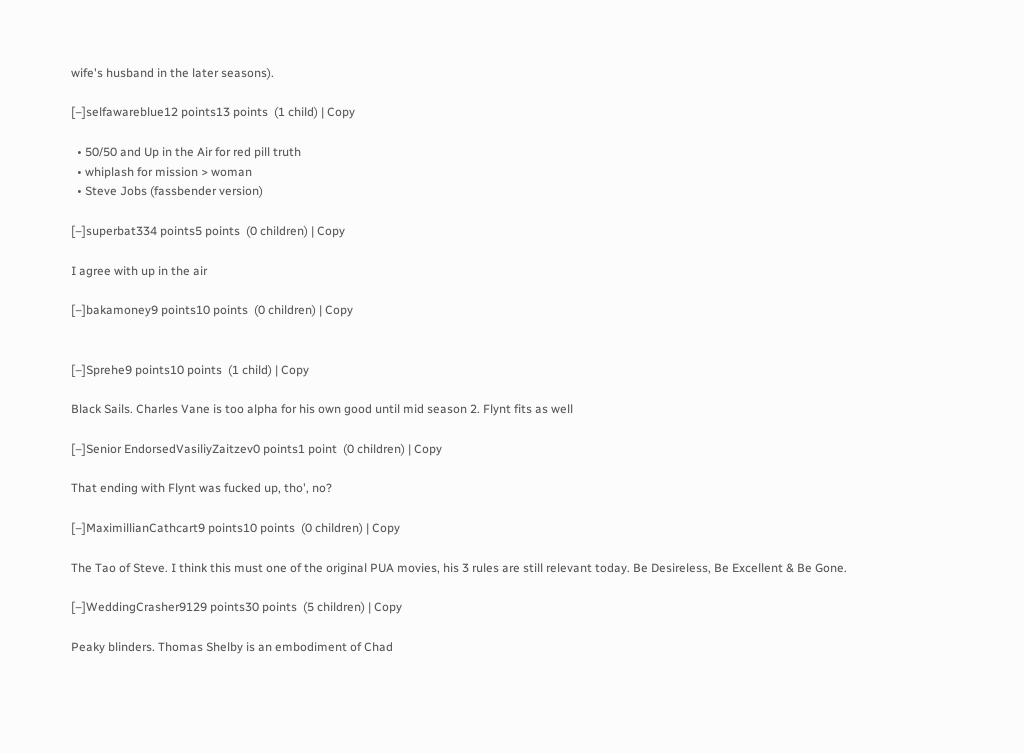wife's husband in the later seasons).

[–]selfawareblue12 points13 points  (1 child) | Copy

  • 50/50 and Up in the Air for red pill truth
  • whiplash for mission > woman
  • Steve Jobs (fassbender version)

[–]superbat334 points5 points  (0 children) | Copy

I agree with up in the air

[–]bakamoney9 points10 points  (0 children) | Copy


[–]Sprehe9 points10 points  (1 child) | Copy

Black Sails. Charles Vane is too alpha for his own good until mid season 2. Flynt fits as well

[–]Senior EndorsedVasiliyZaitzev0 points1 point  (0 children) | Copy

That ending with Flynt was fucked up, tho', no?

[–]MaximillianCathcart9 points10 points  (0 children) | Copy

The Tao of Steve. I think this must one of the original PUA movies, his 3 rules are still relevant today. Be Desireless, Be Excellent & Be Gone.

[–]WeddingCrasher9129 points30 points  (5 children) | Copy

Peaky blinders. Thomas Shelby is an embodiment of Chad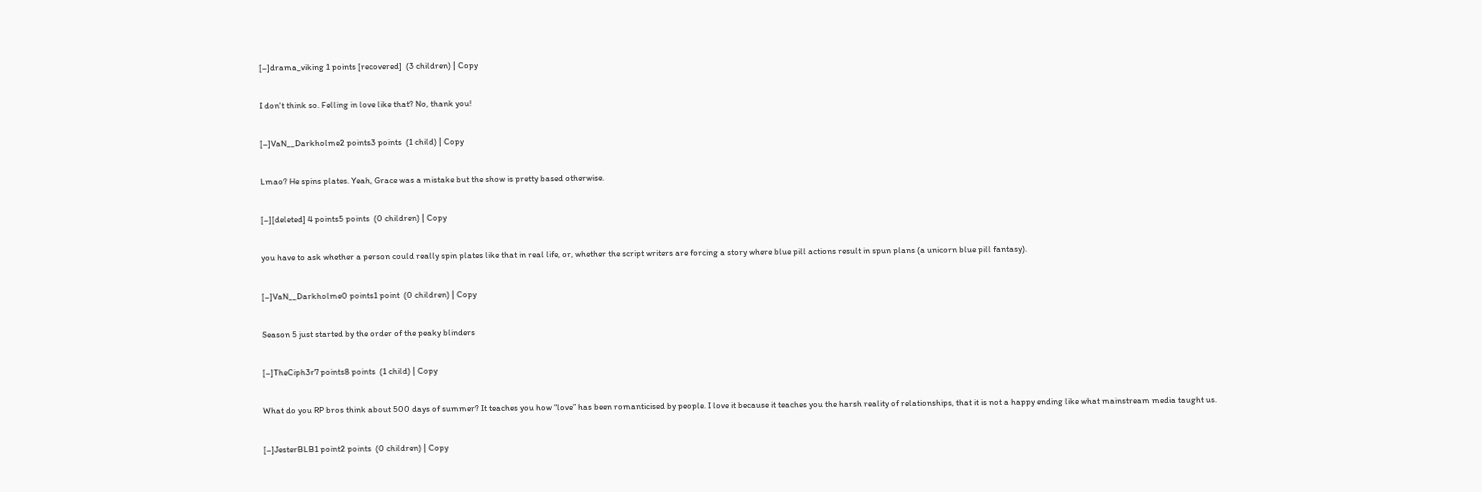[–]drama_viking 1 points [recovered]  (3 children) | Copy

I don't think so. Felling in love like that? No, thank you!

[–]VaN__Darkholme2 points3 points  (1 child) | Copy

Lmao? He spins plates. Yeah, Grace was a mistake but the show is pretty based otherwise.

[–][deleted] 4 points5 points  (0 children) | Copy

you have to ask whether a person could really spin plates like that in real life, or, whether the script writers are forcing a story where blue pill actions result in spun plans (a unicorn blue pill fantasy).

[–]VaN__Darkholme0 points1 point  (0 children) | Copy

Season 5 just started by the order of the peaky blinders

[–]TheCiph3r7 points8 points  (1 child) | Copy

What do you RP bros think about 500 days of summer? It teaches you how “love” has been romanticised by people. I love it because it teaches you the harsh reality of relationships, that it is not a happy ending like what mainstream media taught us.

[–]JesterBLB1 point2 points  (0 children) | Copy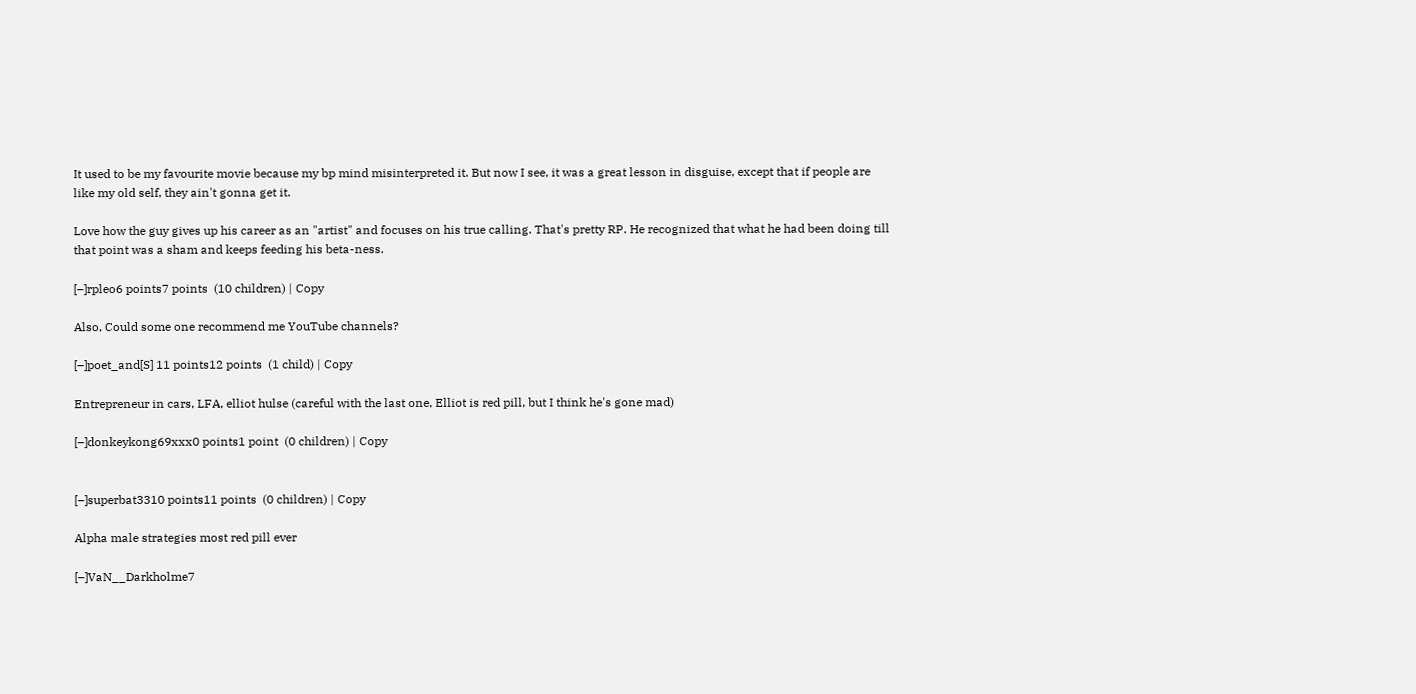It used to be my favourite movie because my bp mind misinterpreted it. But now I see, it was a great lesson in disguise, except that if people are like my old self, they ain't gonna get it.

Love how the guy gives up his career as an "artist" and focuses on his true calling. That's pretty RP. He recognized that what he had been doing till that point was a sham and keeps feeding his beta-ness.

[–]rpleo6 points7 points  (10 children) | Copy

Also, Could some one recommend me YouTube channels?

[–]poet_and[S] 11 points12 points  (1 child) | Copy

Entrepreneur in cars, LFA, elliot hulse (careful with the last one, Elliot is red pill, but I think he's gone mad)

[–]donkeykong69xxx0 points1 point  (0 children) | Copy


[–]superbat3310 points11 points  (0 children) | Copy

Alpha male strategies most red pill ever

[–]VaN__Darkholme7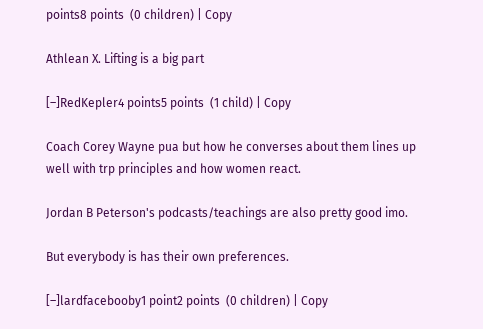points8 points  (0 children) | Copy

Athlean X. Lifting is a big part

[–]RedKepler4 points5 points  (1 child) | Copy

Coach Corey Wayne pua but how he converses about them lines up well with trp principles and how women react.

Jordan B Peterson's podcasts/teachings are also pretty good imo.

But everybody is has their own preferences.

[–]lardfacebooby1 point2 points  (0 children) | Copy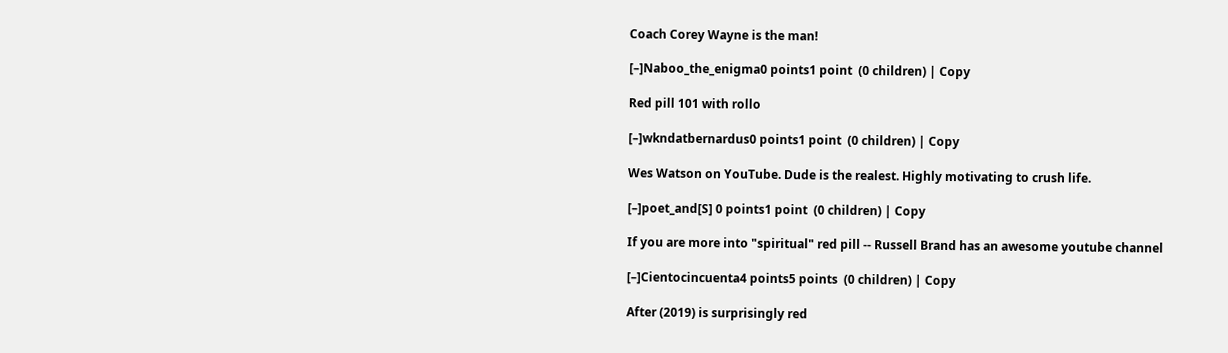Coach Corey Wayne is the man!

[–]Naboo_the_enigma0 points1 point  (0 children) | Copy

Red pill 101 with rollo

[–]wkndatbernardus0 points1 point  (0 children) | Copy

Wes Watson on YouTube. Dude is the realest. Highly motivating to crush life.

[–]poet_and[S] 0 points1 point  (0 children) | Copy

If you are more into "spiritual" red pill -- Russell Brand has an awesome youtube channel

[–]Cientocincuenta4 points5 points  (0 children) | Copy

After (2019) is surprisingly red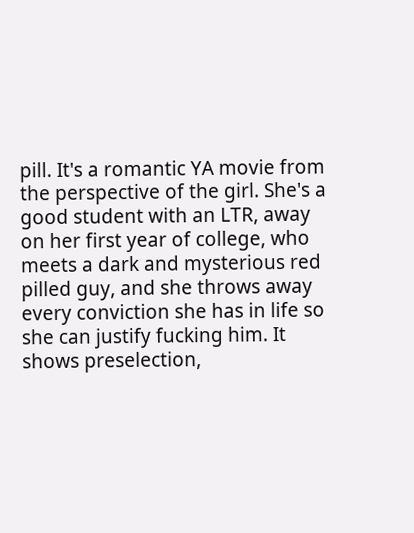pill. It's a romantic YA movie from the perspective of the girl. She's a good student with an LTR, away on her first year of college, who meets a dark and mysterious red pilled guy, and she throws away every conviction she has in life so she can justify fucking him. It shows preselection,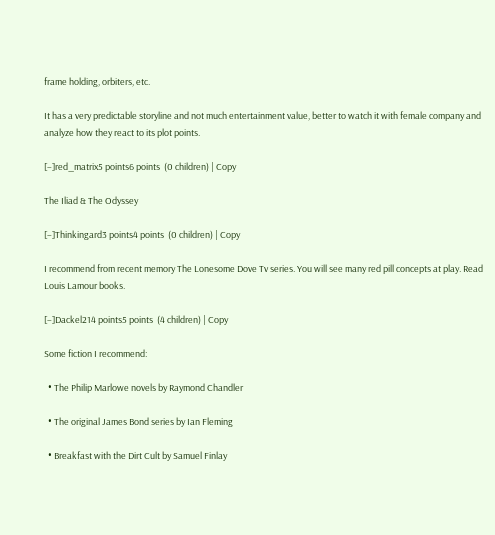frame holding, orbiters, etc.

It has a very predictable storyline and not much entertainment value, better to watch it with female company and analyze how they react to its plot points.

[–]red_matrix5 points6 points  (0 children) | Copy

The Iliad & The Odyssey

[–]Thinkingard3 points4 points  (0 children) | Copy

I recommend from recent memory The Lonesome Dove Tv series. You will see many red pill concepts at play. Read Louis Lamour books.

[–]Dackel214 points5 points  (4 children) | Copy

Some fiction I recommend:

  • The Philip Marlowe novels by Raymond Chandler

  • The original James Bond series by Ian Fleming

  • Breakfast with the Dirt Cult by Samuel Finlay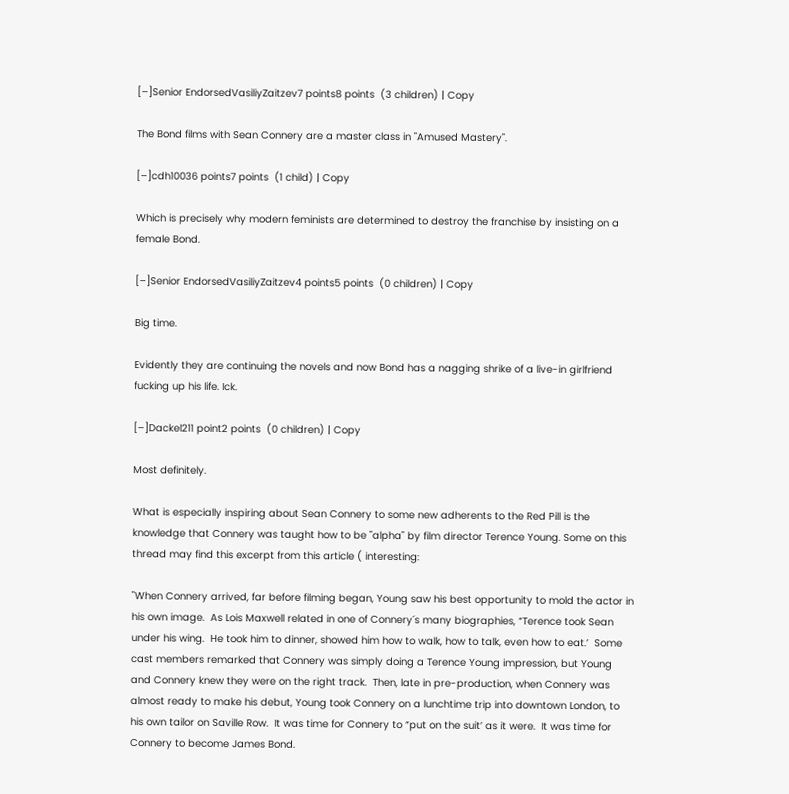[–]Senior EndorsedVasiliyZaitzev7 points8 points  (3 children) | Copy

The Bond films with Sean Connery are a master class in "Amused Mastery".

[–]cdh10036 points7 points  (1 child) | Copy

Which is precisely why modern feminists are determined to destroy the franchise by insisting on a female Bond.

[–]Senior EndorsedVasiliyZaitzev4 points5 points  (0 children) | Copy

Big time.

Evidently they are continuing the novels and now Bond has a nagging shrike of a live-in girlfriend fucking up his life. Ick.

[–]Dackel211 point2 points  (0 children) | Copy

Most definitely.

What is especially inspiring about Sean Connery to some new adherents to the Red Pill is the knowledge that Connery was taught how to be "alpha" by film director Terence Young. Some on this thread may find this excerpt from this article ( interesting:

"When Connery arrived, far before filming began, Young saw his best opportunity to mold the actor in his own image.  As Lois Maxwell related in one of Connery´s many biographies, “Terence took Sean under his wing.  He took him to dinner, showed him how to walk, how to talk, even how to eat.’  Some cast members remarked that Connery was simply doing a Terence Young impression, but Young and Connery knew they were on the right track.  Then, late in pre-production, when Connery was almost ready to make his debut, Young took Connery on a lunchtime trip into downtown London, to his own tailor on Saville Row.  It was time for Connery to “put on the suit’ as it were.  It was time for Connery to become James Bond.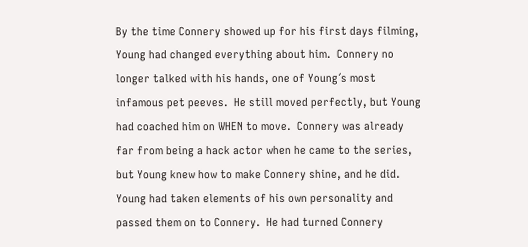By the time Connery showed up for his first days filming, Young had changed everything about him.  Connery no longer talked with his hands, one of Young´s most infamous pet peeves.  He still moved perfectly, but Young had coached him on WHEN to move.  Connery was already far from being a hack actor when he came to the series, but Young knew how to make Connery shine, and he did.  Young had taken elements of his own personality and passed them on to Connery.  He had turned Connery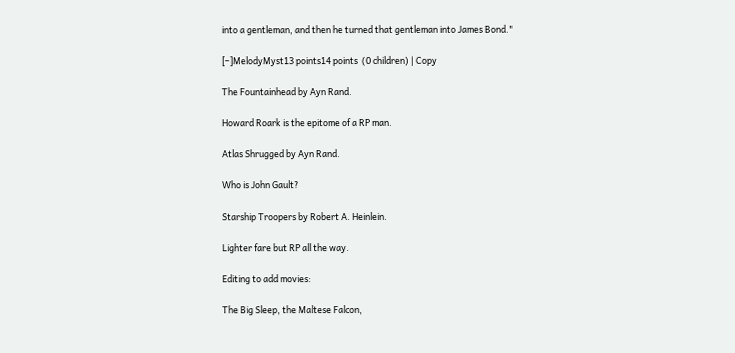into a gentleman, and then he turned that gentleman into James Bond."

[–]MelodyMyst13 points14 points  (0 children) | Copy

The Fountainhead by Ayn Rand.

Howard Roark is the epitome of a RP man.

Atlas Shrugged by Ayn Rand.

Who is John Gault?

Starship Troopers by Robert A. Heinlein.

Lighter fare but RP all the way.

Editing to add movies:

The Big Sleep, the Maltese Falcon,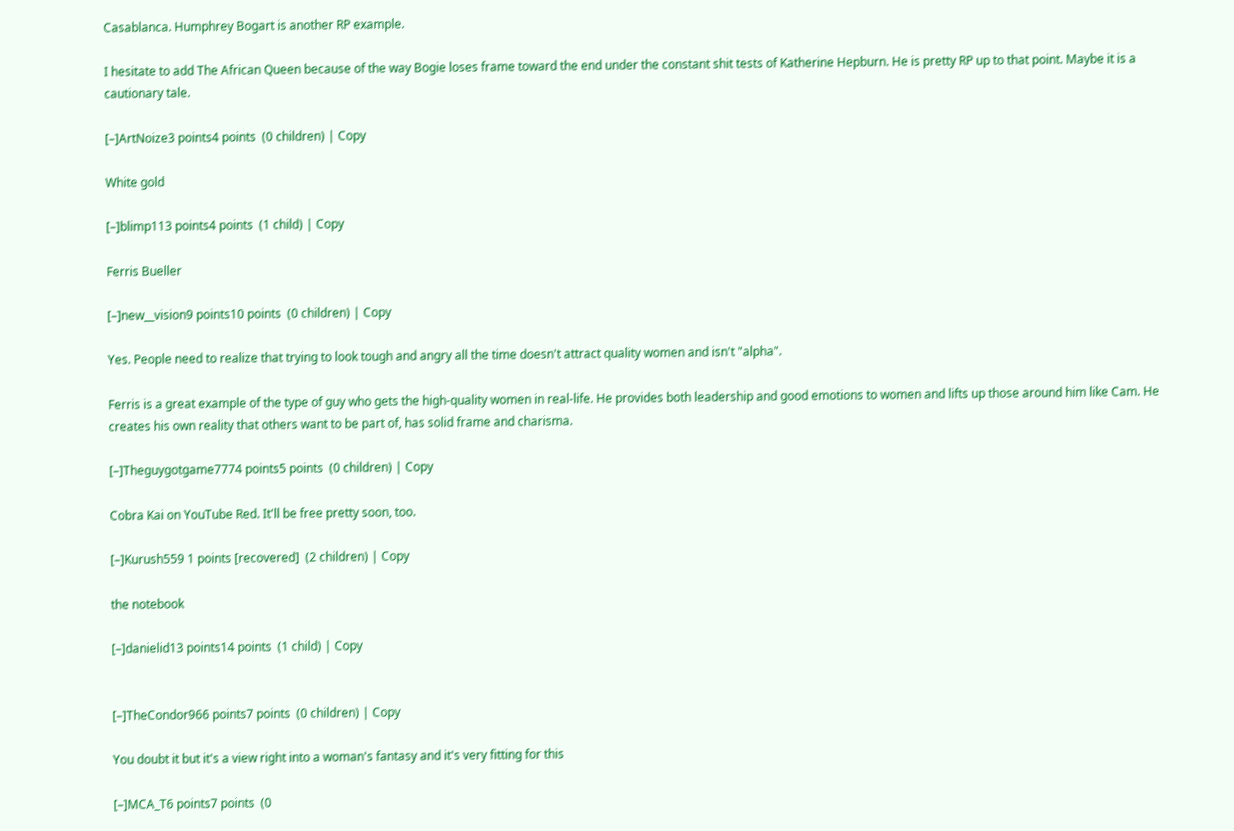Casablanca. Humphrey Bogart is another RP example.

I hesitate to add The African Queen because of the way Bogie loses frame toward the end under the constant shit tests of Katherine Hepburn. He is pretty RP up to that point. Maybe it is a cautionary tale.

[–]ArtNoize3 points4 points  (0 children) | Copy

White gold

[–]blimp113 points4 points  (1 child) | Copy

Ferris Bueller

[–]new__vision9 points10 points  (0 children) | Copy

Yes. People need to realize that trying to look tough and angry all the time doesn't attract quality women and isn't "alpha".

Ferris is a great example of the type of guy who gets the high-quality women in real-life. He provides both leadership and good emotions to women and lifts up those around him like Cam. He creates his own reality that others want to be part of, has solid frame and charisma.

[–]Theguygotgame7774 points5 points  (0 children) | Copy

Cobra Kai on YouTube Red. It'll be free pretty soon, too.

[–]Kurush559 1 points [recovered]  (2 children) | Copy

the notebook

[–]danielid13 points14 points  (1 child) | Copy


[–]TheCondor966 points7 points  (0 children) | Copy

You doubt it but it's a view right into a woman's fantasy and it's very fitting for this

[–]MCA_T6 points7 points  (0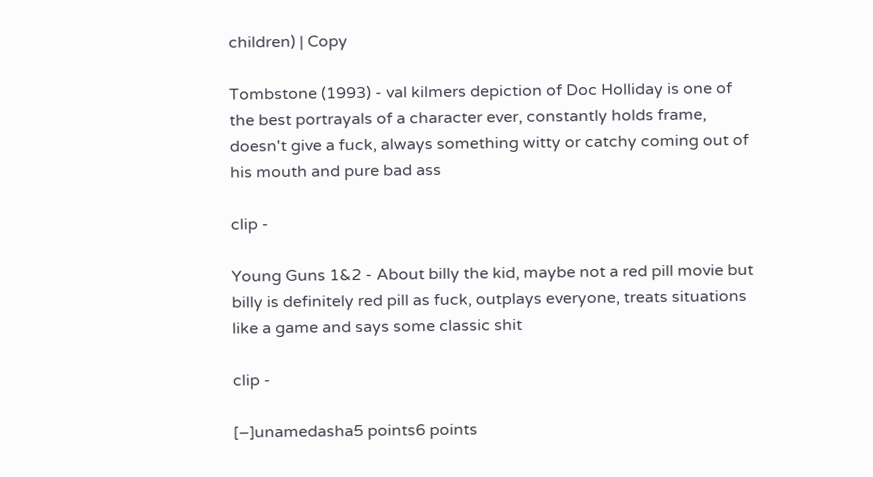children) | Copy

Tombstone (1993) - val kilmers depiction of Doc Holliday is one of the best portrayals of a character ever, constantly holds frame, doesn't give a fuck, always something witty or catchy coming out of his mouth and pure bad ass

clip -

Young Guns 1&2 - About billy the kid, maybe not a red pill movie but billy is definitely red pill as fuck, outplays everyone, treats situations like a game and says some classic shit

clip -

[–]unamedasha5 points6 points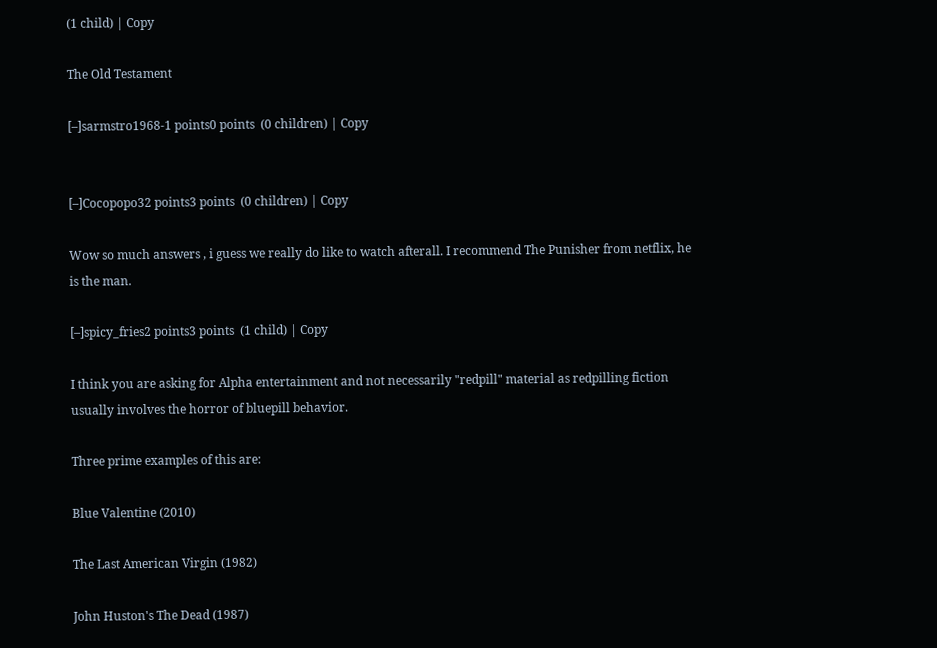(1 child) | Copy

The Old Testament

[–]sarmstro1968-1 points0 points  (0 children) | Copy


[–]Cocopopo32 points3 points  (0 children) | Copy

Wow so much answers , i guess we really do like to watch afterall. I recommend The Punisher from netflix, he is the man.

[–]spicy_fries2 points3 points  (1 child) | Copy

I think you are asking for Alpha entertainment and not necessarily "redpill" material as redpilling fiction usually involves the horror of bluepill behavior.

Three prime examples of this are:

Blue Valentine (2010)

The Last American Virgin (1982)

John Huston's The Dead (1987)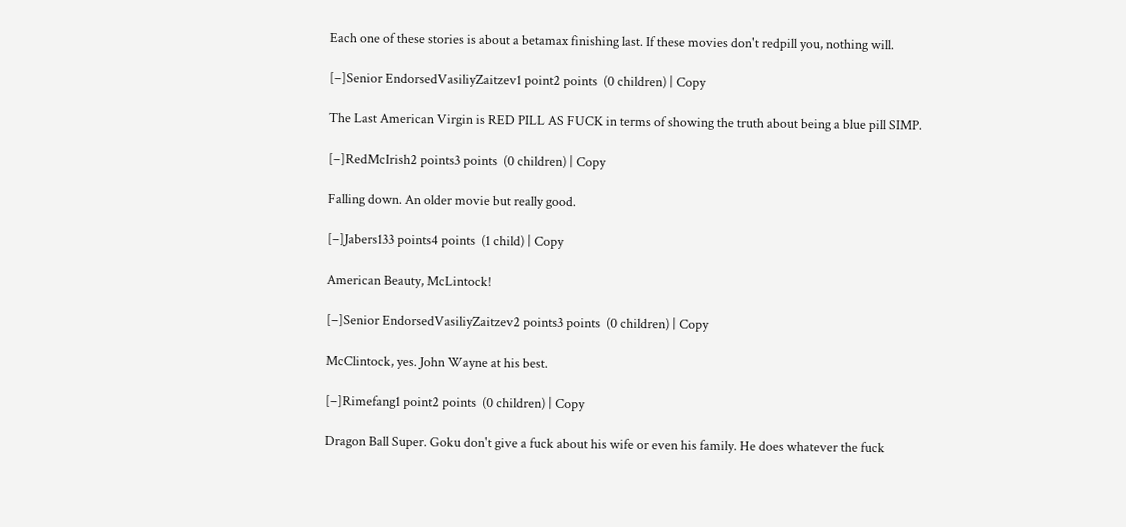Each one of these stories is about a betamax finishing last. If these movies don't redpill you, nothing will.

[–]Senior EndorsedVasiliyZaitzev1 point2 points  (0 children) | Copy

The Last American Virgin is RED PILL AS FUCK in terms of showing the truth about being a blue pill SIMP.

[–]RedMcIrish2 points3 points  (0 children) | Copy

Falling down. An older movie but really good.

[–]Jabers133 points4 points  (1 child) | Copy

American Beauty, McLintock!

[–]Senior EndorsedVasiliyZaitzev2 points3 points  (0 children) | Copy

McClintock, yes. John Wayne at his best.

[–]Rimefang1 point2 points  (0 children) | Copy

Dragon Ball Super. Goku don't give a fuck about his wife or even his family. He does whatever the fuck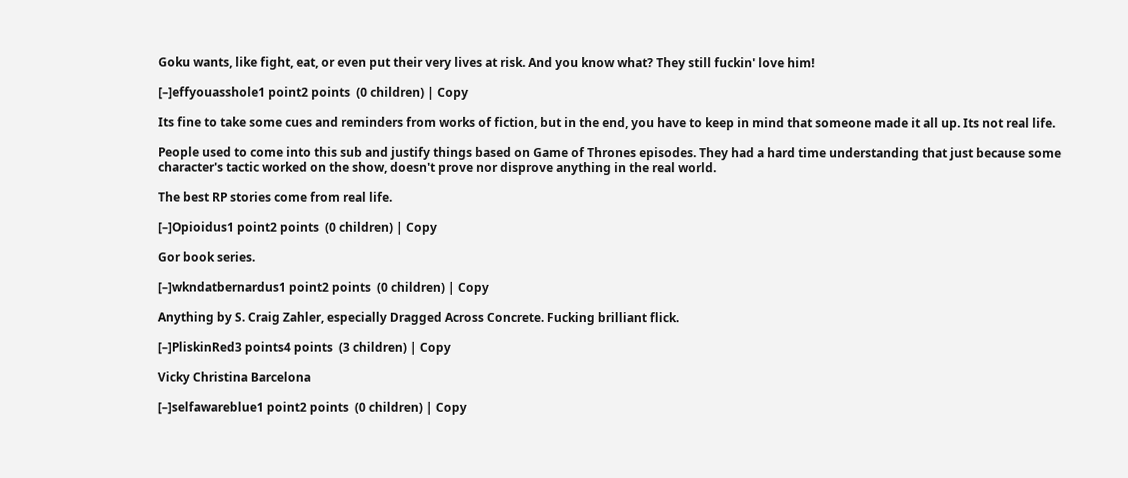Goku wants, like fight, eat, or even put their very lives at risk. And you know what? They still fuckin' love him!

[–]effyouasshole1 point2 points  (0 children) | Copy

Its fine to take some cues and reminders from works of fiction, but in the end, you have to keep in mind that someone made it all up. Its not real life.

People used to come into this sub and justify things based on Game of Thrones episodes. They had a hard time understanding that just because some character's tactic worked on the show, doesn't prove nor disprove anything in the real world.

The best RP stories come from real life.

[–]Opioidus1 point2 points  (0 children) | Copy

Gor book series.

[–]wkndatbernardus1 point2 points  (0 children) | Copy

Anything by S. Craig Zahler, especially Dragged Across Concrete. Fucking brilliant flick.

[–]PliskinRed3 points4 points  (3 children) | Copy

Vicky Christina Barcelona

[–]selfawareblue1 point2 points  (0 children) | Copy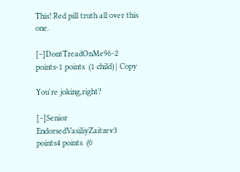This! Red pill truth all over this one.

[–]DontTreadOnMe96-2 points-1 points  (1 child) | Copy

You're joking,right?

[–]Senior EndorsedVasiliyZaitzev3 points4 points  (0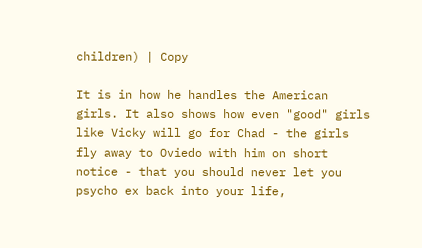children) | Copy

It is in how he handles the American girls. It also shows how even "good" girls like Vicky will go for Chad - the girls fly away to Oviedo with him on short notice - that you should never let you psycho ex back into your life,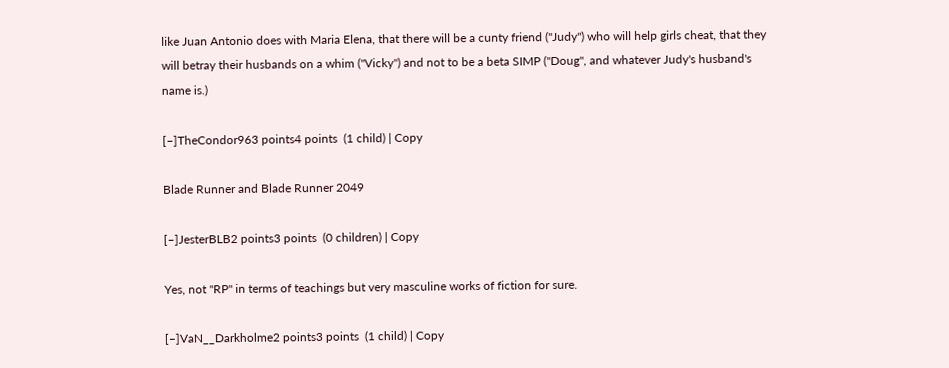like Juan Antonio does with Maria Elena, that there will be a cunty friend ("Judy") who will help girls cheat, that they will betray their husbands on a whim ("Vicky") and not to be a beta SIMP ("Doug", and whatever Judy's husband's name is.)

[–]TheCondor963 points4 points  (1 child) | Copy

Blade Runner and Blade Runner 2049

[–]JesterBLB2 points3 points  (0 children) | Copy

Yes, not "RP" in terms of teachings but very masculine works of fiction for sure.

[–]VaN__Darkholme2 points3 points  (1 child) | Copy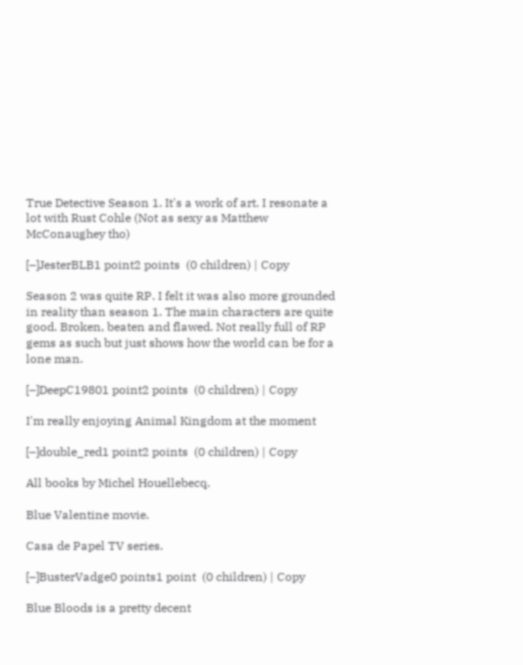True Detective Season 1. It's a work of art. I resonate a lot with Rust Cohle (Not as sexy as Matthew McConaughey tho)

[–]JesterBLB1 point2 points  (0 children) | Copy

Season 2 was quite RP. I felt it was also more grounded in reality than season 1. The main characters are quite good. Broken, beaten and flawed. Not really full of RP gems as such but just shows how the world can be for a lone man.

[–]DeepC19801 point2 points  (0 children) | Copy

I'm really enjoying Animal Kingdom at the moment

[–]double_red1 point2 points  (0 children) | Copy

All books by Michel Houellebecq.

Blue Valentine movie.

Casa de Papel TV series.

[–]BusterVadge0 points1 point  (0 children) | Copy

Blue Bloods is a pretty decent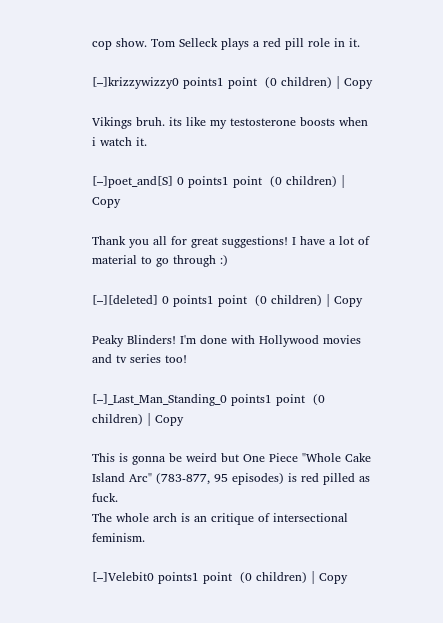cop show. Tom Selleck plays a red pill role in it.

[–]krizzywizzy0 points1 point  (0 children) | Copy

Vikings bruh. its like my testosterone boosts when i watch it.

[–]poet_and[S] 0 points1 point  (0 children) | Copy

Thank you all for great suggestions! I have a lot of material to go through :)

[–][deleted] 0 points1 point  (0 children) | Copy

Peaky Blinders! I'm done with Hollywood movies and tv series too!

[–]_Last_Man_Standing_0 points1 point  (0 children) | Copy

This is gonna be weird but One Piece "Whole Cake Island Arc" (783-877, 95 episodes) is red pilled as fuck.
The whole arch is an critique of intersectional feminism.

[–]Velebit0 points1 point  (0 children) | Copy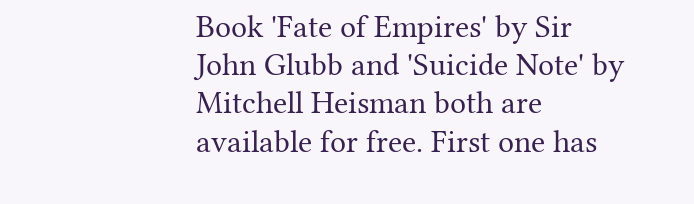Book 'Fate of Empires' by Sir John Glubb and 'Suicide Note' by Mitchell Heisman both are available for free. First one has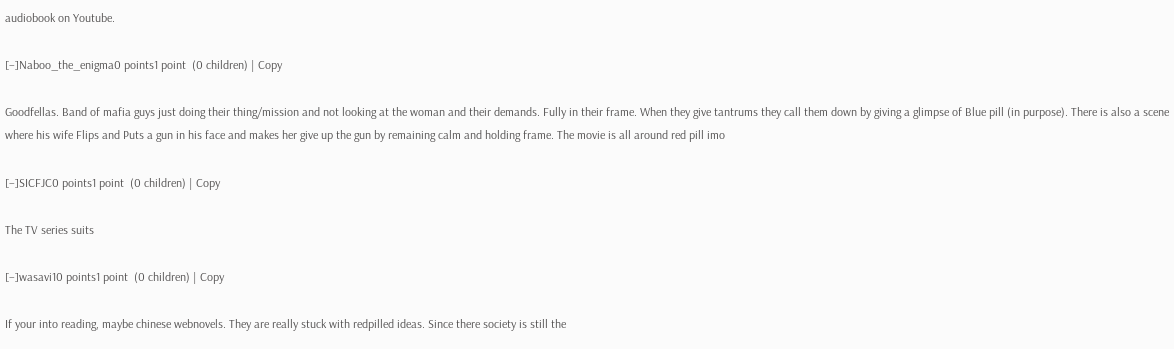audiobook on Youtube.

[–]Naboo_the_enigma0 points1 point  (0 children) | Copy

Goodfellas. Band of mafia guys just doing their thing/mission and not looking at the woman and their demands. Fully in their frame. When they give tantrums they call them down by giving a glimpse of Blue pill (in purpose). There is also a scene where his wife Flips and Puts a gun in his face and makes her give up the gun by remaining calm and holding frame. The movie is all around red pill imo

[–]SICFJC0 points1 point  (0 children) | Copy

The TV series suits

[–]wasavi10 points1 point  (0 children) | Copy

If your into reading, maybe chinese webnovels. They are really stuck with redpilled ideas. Since there society is still the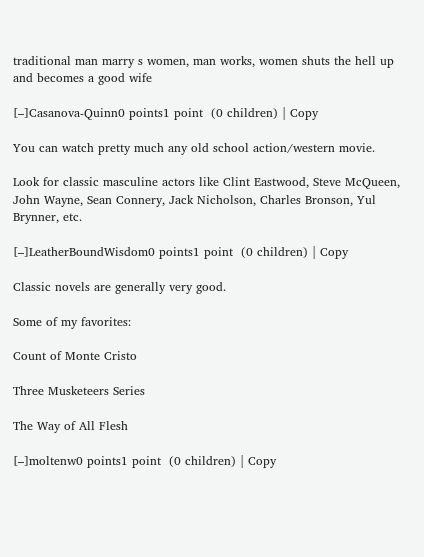traditional man marry s women, man works, women shuts the hell up and becomes a good wife

[–]Casanova-Quinn0 points1 point  (0 children) | Copy

You can watch pretty much any old school action/western movie.

Look for classic masculine actors like Clint Eastwood, Steve McQueen, John Wayne, Sean Connery, Jack Nicholson, Charles Bronson, Yul Brynner, etc.

[–]LeatherBoundWisdom0 points1 point  (0 children) | Copy

Classic novels are generally very good.

Some of my favorites:

Count of Monte Cristo

Three Musketeers Series

The Way of All Flesh

[–]moltenw0 points1 point  (0 children) | Copy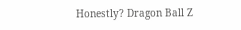Honestly? Dragon Ball Z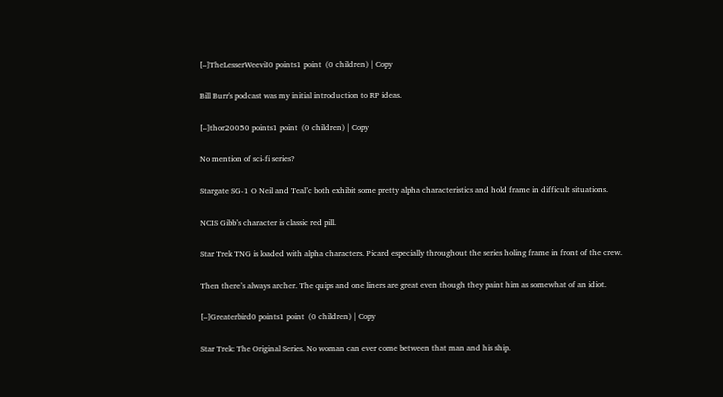[–]TheLesserWeeviI0 points1 point  (0 children) | Copy

Bill Burr's podcast was my initial introduction to RP ideas.

[–]thor20050 points1 point  (0 children) | Copy

No mention of sci-fi series?

Stargate SG-1 O Neil and Teal’c both exhibit some pretty alpha characteristics and hold frame in difficult situations.

NCIS Gibb’s character is classic red pill.

Star Trek TNG is loaded with alpha characters. Picard especially throughout the series holing frame in front of the crew.

Then there’s always archer. The quips and one liners are great even though they paint him as somewhat of an idiot.

[–]Greaterbird0 points1 point  (0 children) | Copy

Star Trek: The Original Series. No woman can ever come between that man and his ship.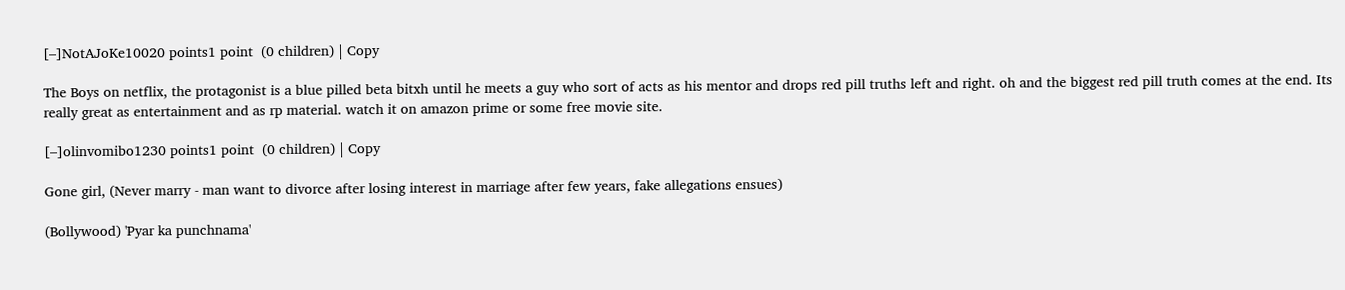[–]NotAJoKe10020 points1 point  (0 children) | Copy

The Boys on netflix, the protagonist is a blue pilled beta bitxh until he meets a guy who sort of acts as his mentor and drops red pill truths left and right. oh and the biggest red pill truth comes at the end. Its really great as entertainment and as rp material. watch it on amazon prime or some free movie site.

[–]olinvomibo1230 points1 point  (0 children) | Copy

Gone girl, (Never marry - man want to divorce after losing interest in marriage after few years, fake allegations ensues)

(Bollywood) 'Pyar ka punchnama'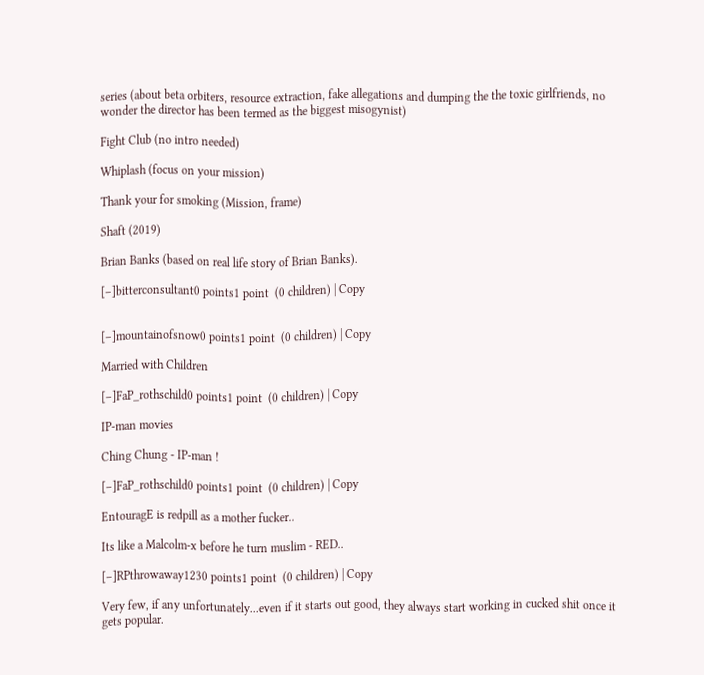series (about beta orbiters, resource extraction, fake allegations and dumping the the toxic girlfriends, no wonder the director has been termed as the biggest misogynist)

Fight Club (no intro needed)

Whiplash (focus on your mission)

Thank your for smoking (Mission, frame)

Shaft (2019)

Brian Banks (based on real life story of Brian Banks).

[–]bitterconsultant0 points1 point  (0 children) | Copy


[–]mountainofsnow0 points1 point  (0 children) | Copy

Married with Children

[–]FaP_rothschild0 points1 point  (0 children) | Copy

IP-man movies

Ching Chung - IP-man !

[–]FaP_rothschild0 points1 point  (0 children) | Copy

EntouragE is redpill as a mother fucker..

Its like a Malcolm-x before he turn muslim - RED..

[–]RPthrowaway1230 points1 point  (0 children) | Copy

Very few, if any unfortunately...even if it starts out good, they always start working in cucked shit once it gets popular.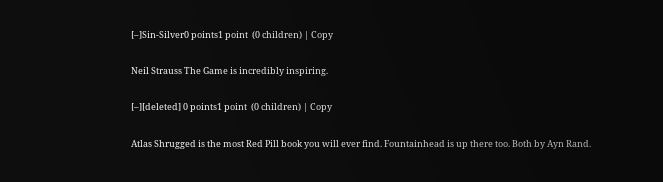[–]Sin-Silver0 points1 point  (0 children) | Copy

Neil Strauss The Game is incredibly inspiring.

[–][deleted] 0 points1 point  (0 children) | Copy

Atlas Shrugged is the most Red Pill book you will ever find. Fountainhead is up there too. Both by Ayn Rand.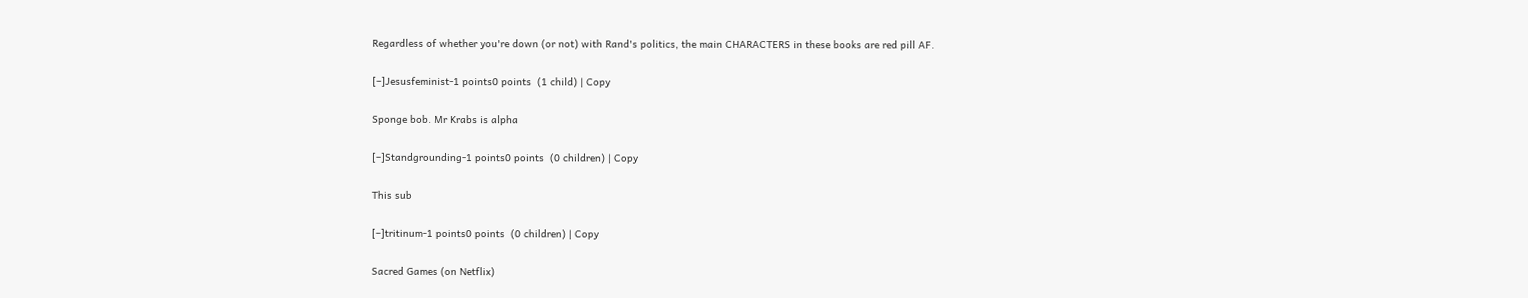Regardless of whether you're down (or not) with Rand's politics, the main CHARACTERS in these books are red pill AF.

[–]Jesusfeminist-1 points0 points  (1 child) | Copy

Sponge bob. Mr Krabs is alpha

[–]Standgrounding-1 points0 points  (0 children) | Copy

This sub

[–]tritinum-1 points0 points  (0 children) | Copy

Sacred Games (on Netflix)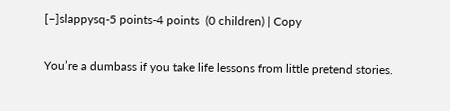[–]slappysq-5 points-4 points  (0 children) | Copy

You’re a dumbass if you take life lessons from little pretend stories.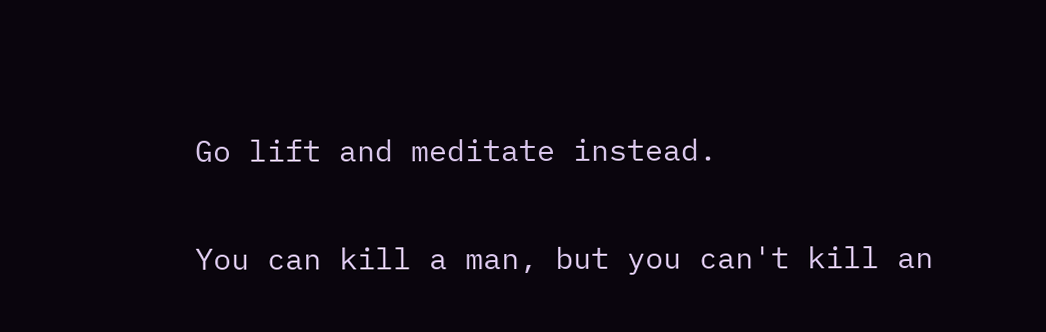Go lift and meditate instead.

You can kill a man, but you can't kill an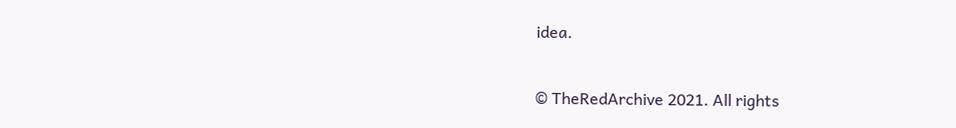idea.

© TheRedArchive 2021. All rights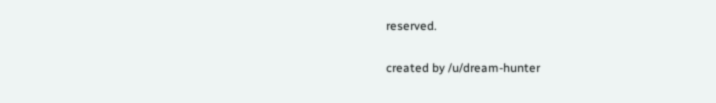reserved.

created by /u/dream-hunter